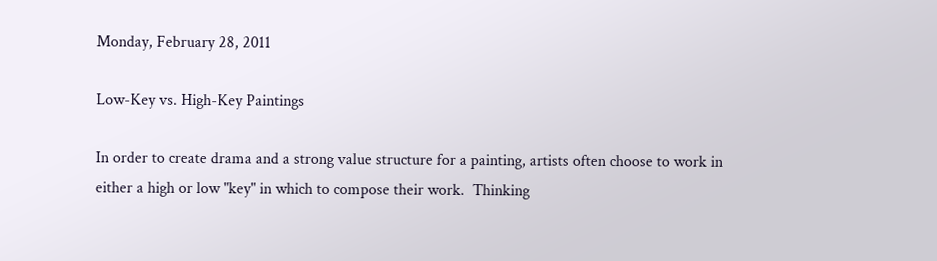Monday, February 28, 2011

Low-Key vs. High-Key Paintings

In order to create drama and a strong value structure for a painting, artists often choose to work in either a high or low "key" in which to compose their work.  Thinking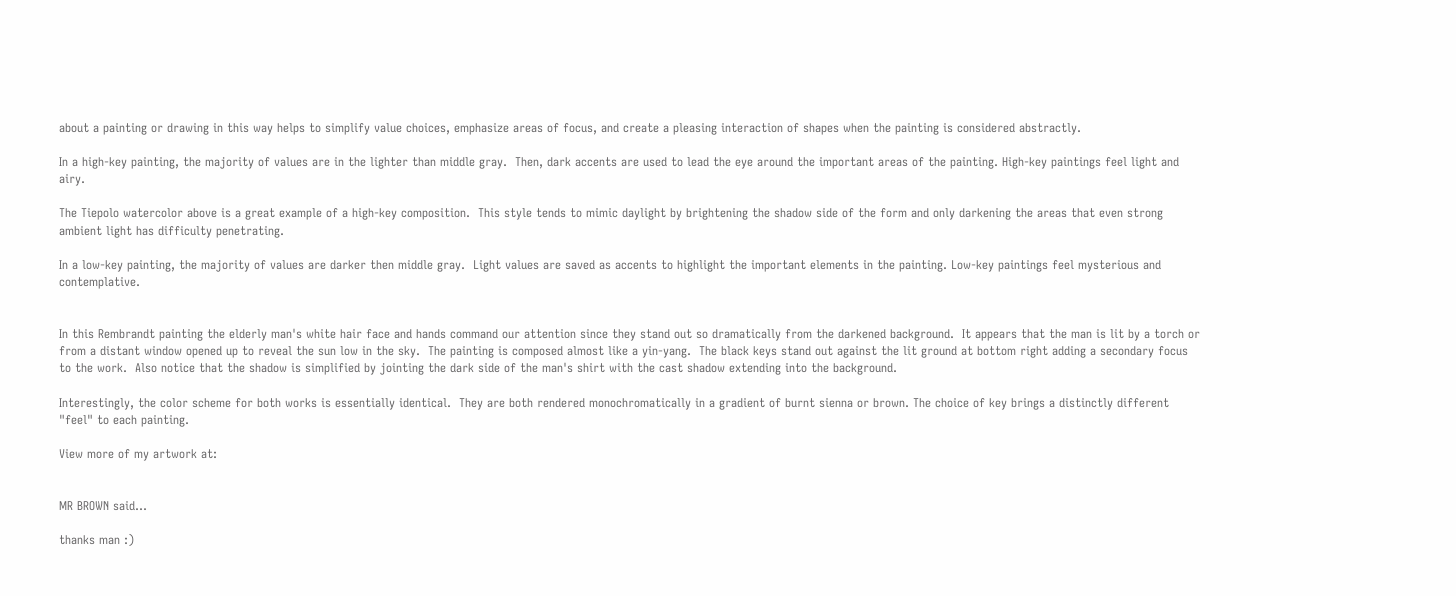about a painting or drawing in this way helps to simplify value choices, emphasize areas of focus, and create a pleasing interaction of shapes when the painting is considered abstractly.

In a high-key painting, the majority of values are in the lighter than middle gray.  Then, dark accents are used to lead the eye around the important areas of the painting. High-key paintings feel light and airy.

The Tiepolo watercolor above is a great example of a high-key composition.  This style tends to mimic daylight by brightening the shadow side of the form and only darkening the areas that even strong ambient light has difficulty penetrating.

In a low-key painting, the majority of values are darker then middle gray.  Light values are saved as accents to highlight the important elements in the painting. Low-key paintings feel mysterious and contemplative.


In this Rembrandt painting the elderly man's white hair face and hands command our attention since they stand out so dramatically from the darkened background.  It appears that the man is lit by a torch or from a distant window opened up to reveal the sun low in the sky.  The painting is composed almost like a yin-yang.  The black keys stand out against the lit ground at bottom right adding a secondary focus to the work.  Also notice that the shadow is simplified by jointing the dark side of the man's shirt with the cast shadow extending into the background.

Interestingly, the color scheme for both works is essentially identical.  They are both rendered monochromatically in a gradient of burnt sienna or brown. The choice of key brings a distinctly different "feel" to each painting.

View more of my artwork at:


MR BROWN said...

thanks man :)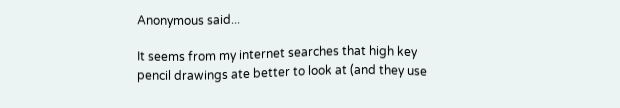Anonymous said...

It seems from my internet searches that high key pencil drawings ate better to look at (and they use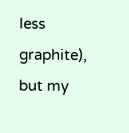less graphite), but my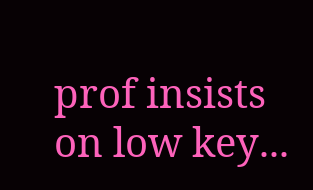prof insists on low key...